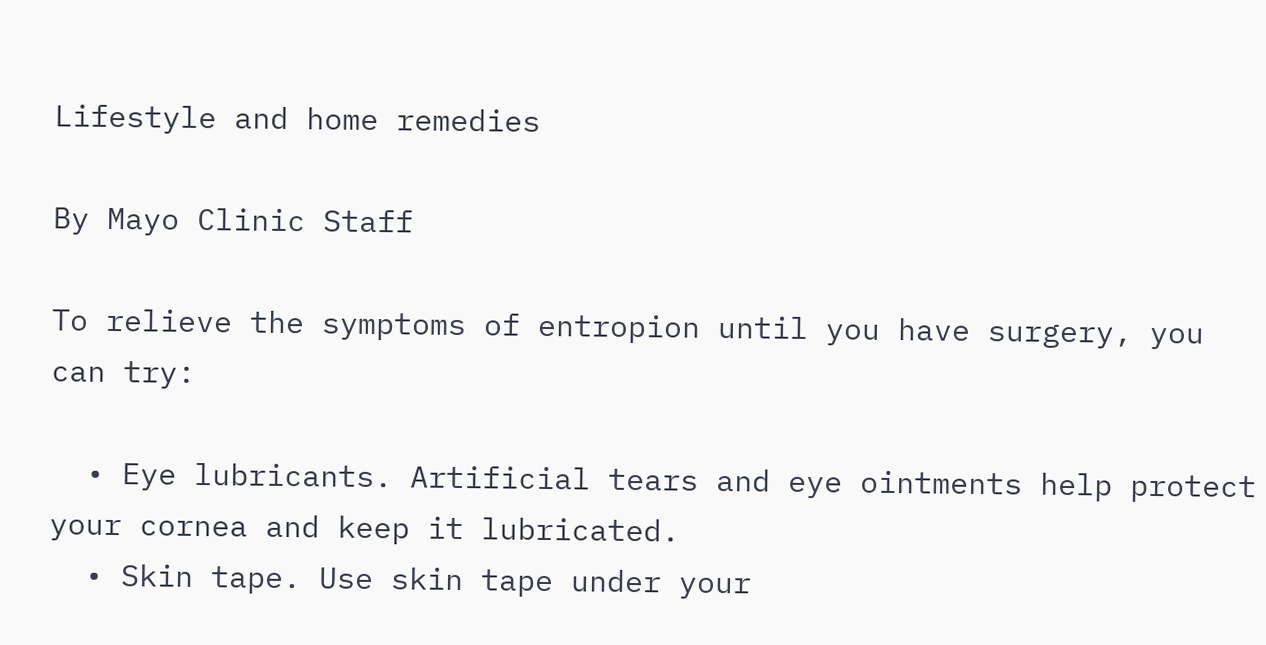Lifestyle and home remedies

By Mayo Clinic Staff

To relieve the symptoms of entropion until you have surgery, you can try:

  • Eye lubricants. Artificial tears and eye ointments help protect your cornea and keep it lubricated.
  • Skin tape. Use skin tape under your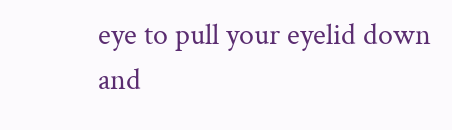eye to pull your eyelid down and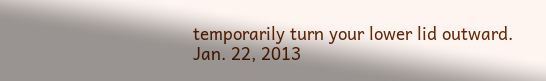temporarily turn your lower lid outward.
Jan. 22, 2013